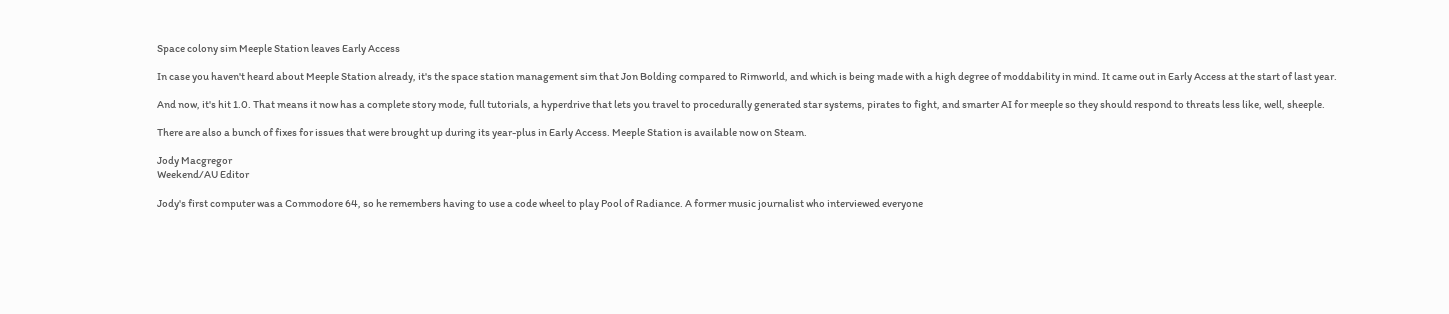Space colony sim Meeple Station leaves Early Access

In case you haven't heard about Meeple Station already, it's the space station management sim that Jon Bolding compared to Rimworld, and which is being made with a high degree of moddability in mind. It came out in Early Access at the start of last year.

And now, it's hit 1.0. That means it now has a complete story mode, full tutorials, a hyperdrive that lets you travel to procedurally generated star systems, pirates to fight, and smarter AI for meeple so they should respond to threats less like, well, sheeple.

There are also a bunch of fixes for issues that were brought up during its year-plus in Early Access. Meeple Station is available now on Steam.

Jody Macgregor
Weekend/AU Editor

Jody's first computer was a Commodore 64, so he remembers having to use a code wheel to play Pool of Radiance. A former music journalist who interviewed everyone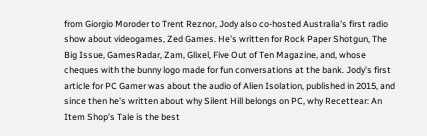from Giorgio Moroder to Trent Reznor, Jody also co-hosted Australia's first radio show about videogames, Zed Games. He's written for Rock Paper Shotgun, The Big Issue, GamesRadar, Zam, Glixel, Five Out of Ten Magazine, and, whose cheques with the bunny logo made for fun conversations at the bank. Jody's first article for PC Gamer was about the audio of Alien Isolation, published in 2015, and since then he's written about why Silent Hill belongs on PC, why Recettear: An Item Shop's Tale is the best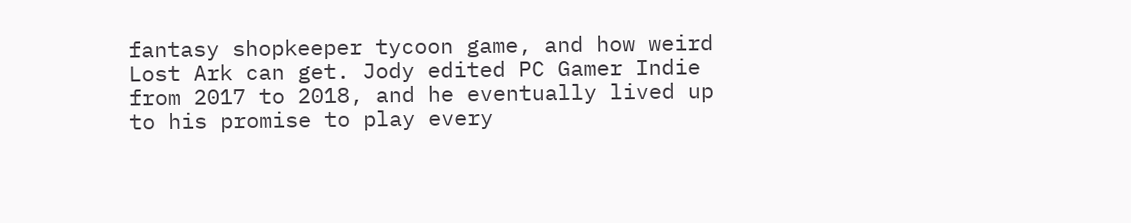fantasy shopkeeper tycoon game, and how weird Lost Ark can get. Jody edited PC Gamer Indie from 2017 to 2018, and he eventually lived up to his promise to play every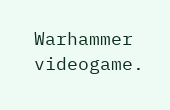Warhammer videogame.